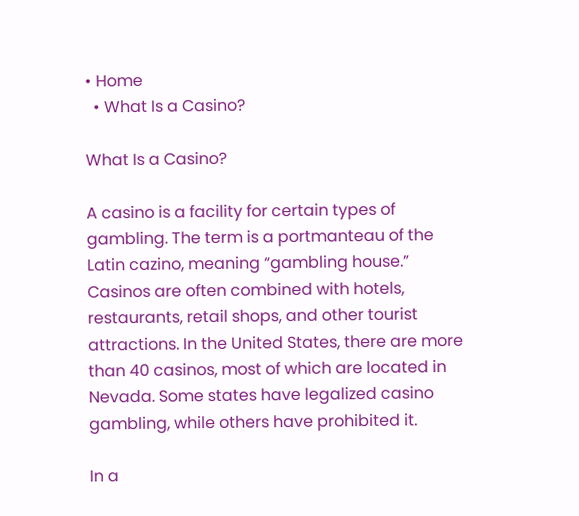• Home
  • What Is a Casino?

What Is a Casino?

A casino is a facility for certain types of gambling. The term is a portmanteau of the Latin cazino, meaning “gambling house.” Casinos are often combined with hotels, restaurants, retail shops, and other tourist attractions. In the United States, there are more than 40 casinos, most of which are located in Nevada. Some states have legalized casino gambling, while others have prohibited it.

In a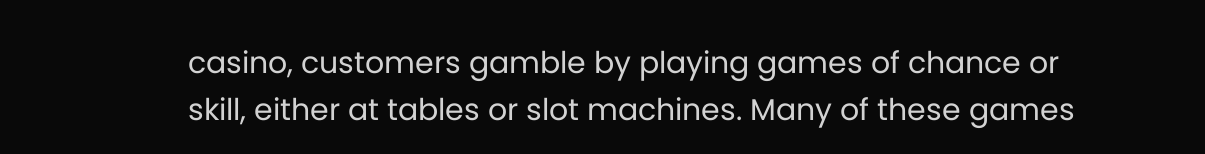casino, customers gamble by playing games of chance or skill, either at tables or slot machines. Many of these games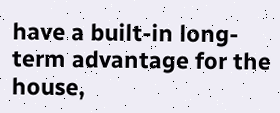have a built-in long-term advantage for the house,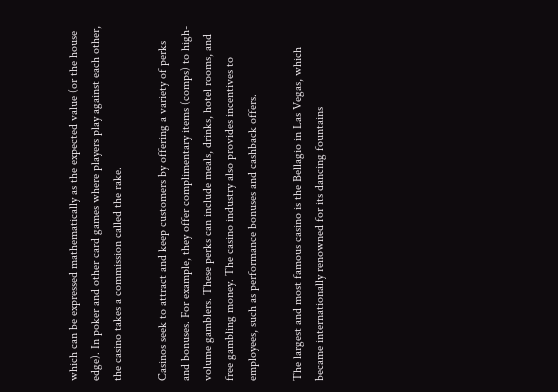which can be expressed mathematically as the expected value (or the house edge). In poker and other card games where players play against each other, the casino takes a commission called the rake.

Casinos seek to attract and keep customers by offering a variety of perks and bonuses. For example, they offer complimentary items (comps) to high-volume gamblers. These perks can include meals, drinks, hotel rooms, and free gambling money. The casino industry also provides incentives to employees, such as performance bonuses and cashback offers.

The largest and most famous casino is the Bellagio in Las Vegas, which became internationally renowned for its dancing fountains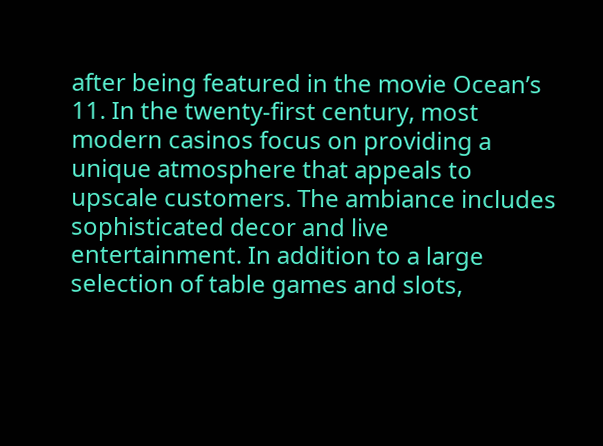after being featured in the movie Ocean’s 11. In the twenty-first century, most modern casinos focus on providing a unique atmosphere that appeals to upscale customers. The ambiance includes sophisticated decor and live entertainment. In addition to a large selection of table games and slots,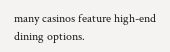many casinos feature high-end dining options.